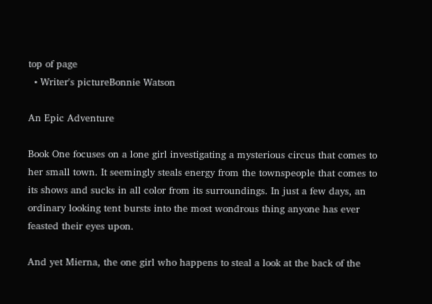top of page
  • Writer's pictureBonnie Watson

An Epic Adventure

Book One focuses on a lone girl investigating a mysterious circus that comes to her small town. It seemingly steals energy from the townspeople that comes to its shows and sucks in all color from its surroundings. In just a few days, an ordinary looking tent bursts into the most wondrous thing anyone has ever feasted their eyes upon.

And yet Mierna, the one girl who happens to steal a look at the back of the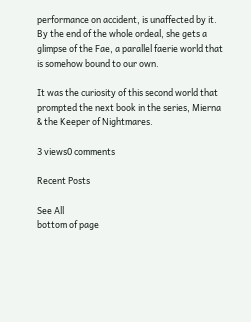performance on accident, is unaffected by it. By the end of the whole ordeal, she gets a glimpse of the Fae, a parallel faerie world that is somehow bound to our own.

It was the curiosity of this second world that prompted the next book in the series, Mierna & the Keeper of Nightmares.

3 views0 comments

Recent Posts

See All
bottom of page